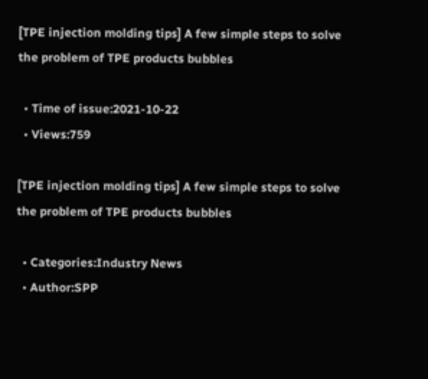[TPE injection molding tips] A few simple steps to solve the problem of TPE products bubbles

  • Time of issue:2021-10-22
  • Views:759

[TPE injection molding tips] A few simple steps to solve the problem of TPE products bubbles

  • Categories:Industry News
  • Author:SPP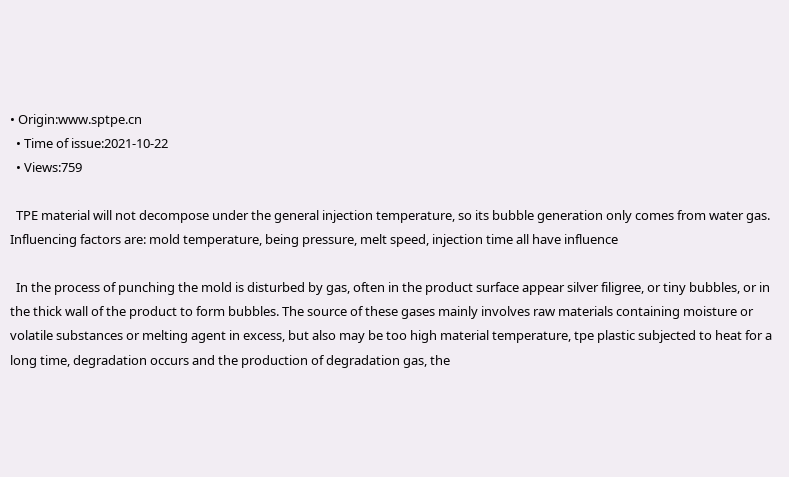• Origin:www.sptpe.cn
  • Time of issue:2021-10-22
  • Views:759

  TPE material will not decompose under the general injection temperature, so its bubble generation only comes from water gas. Influencing factors are: mold temperature, being pressure, melt speed, injection time all have influence

  In the process of punching the mold is disturbed by gas, often in the product surface appear silver filigree, or tiny bubbles, or in the thick wall of the product to form bubbles. The source of these gases mainly involves raw materials containing moisture or volatile substances or melting agent in excess, but also may be too high material temperature, tpe plastic subjected to heat for a long time, degradation occurs and the production of degradation gas, the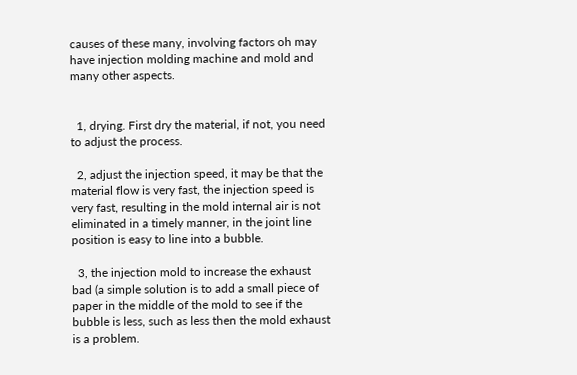causes of these many, involving factors oh may have injection molding machine and mold and many other aspects.


  1, drying. First dry the material, if not, you need to adjust the process.

  2, adjust the injection speed, it may be that the material flow is very fast, the injection speed is very fast, resulting in the mold internal air is not eliminated in a timely manner, in the joint line position is easy to line into a bubble.

  3, the injection mold to increase the exhaust bad (a simple solution is to add a small piece of paper in the middle of the mold to see if the bubble is less, such as less then the mold exhaust is a problem.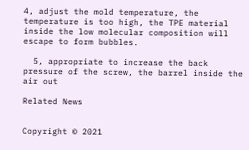4, adjust the mold temperature, the temperature is too high, the TPE material inside the low molecular composition will escape to form bubbles.

  5, appropriate to increase the back pressure of the screw, the barrel inside the air out

Related News


Copyright © 2021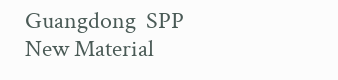Guangdong  SPP New Material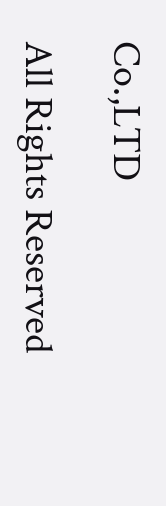Co.,LTD

All Rights Reserved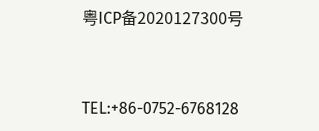粤ICP备2020127300号


TEL:+86-0752-6768128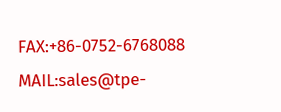FAX:+86-0752-6768088     MAIL:sales@tpe-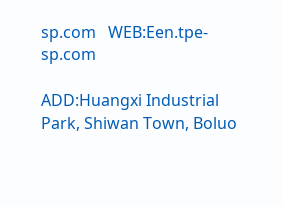sp.com   WEB:Een.tpe-sp.com

ADD:Huangxi Industrial Park, Shiwan Town, Boluo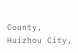County, Huizhou City,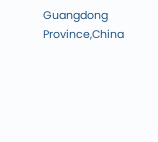Guangdong Province,China